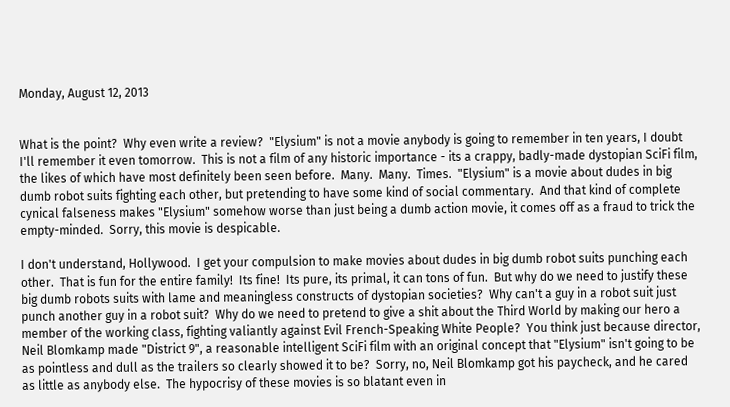Monday, August 12, 2013


What is the point?  Why even write a review?  "Elysium" is not a movie anybody is going to remember in ten years, I doubt I'll remember it even tomorrow.  This is not a film of any historic importance - its a crappy, badly-made dystopian SciFi film, the likes of which have most definitely been seen before.  Many.  Many.  Times.  "Elysium" is a movie about dudes in big dumb robot suits fighting each other, but pretending to have some kind of social commentary.  And that kind of complete cynical falseness makes "Elysium" somehow worse than just being a dumb action movie, it comes off as a fraud to trick the empty-minded.  Sorry, this movie is despicable.

I don't understand, Hollywood.  I get your compulsion to make movies about dudes in big dumb robot suits punching each other.  That is fun for the entire family!  Its fine!  Its pure, its primal, it can tons of fun.  But why do we need to justify these big dumb robots suits with lame and meaningless constructs of dystopian societies?  Why can't a guy in a robot suit just punch another guy in a robot suit?  Why do we need to pretend to give a shit about the Third World by making our hero a member of the working class, fighting valiantly against Evil French-Speaking White People?  You think just because director, Neil Blomkamp made "District 9", a reasonable intelligent SciFi film with an original concept that "Elysium" isn't going to be as pointless and dull as the trailers so clearly showed it to be?  Sorry, no, Neil Blomkamp got his paycheck, and he cared as little as anybody else.  The hypocrisy of these movies is so blatant even in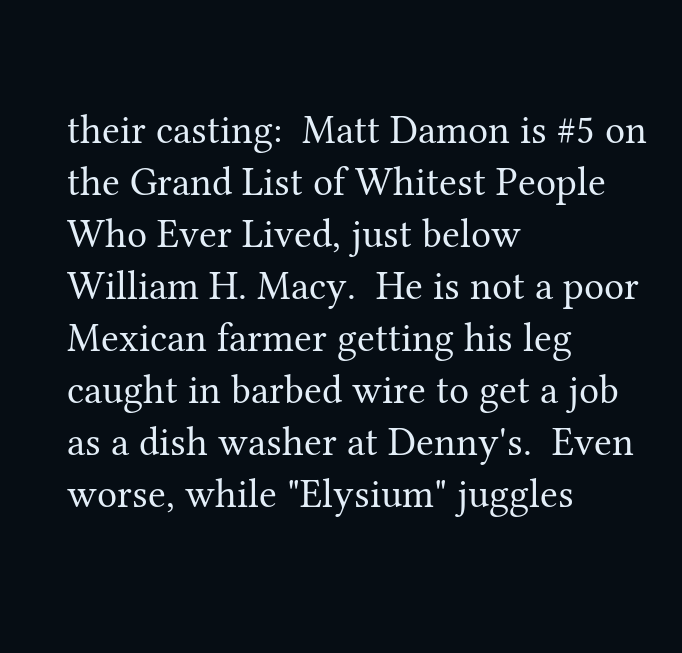their casting:  Matt Damon is #5 on the Grand List of Whitest People Who Ever Lived, just below William H. Macy.  He is not a poor Mexican farmer getting his leg caught in barbed wire to get a job as a dish washer at Denny's.  Even worse, while "Elysium" juggles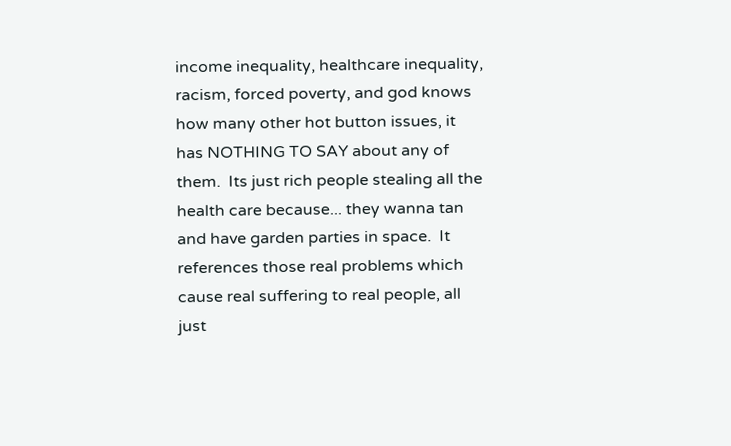income inequality, healthcare inequality, racism, forced poverty, and god knows how many other hot button issues, it has NOTHING TO SAY about any of them.  Its just rich people stealing all the health care because... they wanna tan and have garden parties in space.  It references those real problems which cause real suffering to real people, all just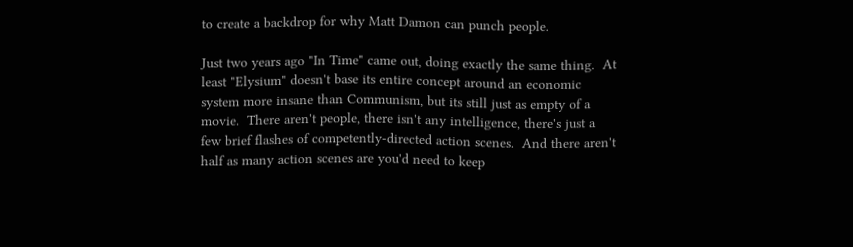to create a backdrop for why Matt Damon can punch people.

Just two years ago "In Time" came out, doing exactly the same thing.  At least "Elysium" doesn't base its entire concept around an economic system more insane than Communism, but its still just as empty of a movie.  There aren't people, there isn't any intelligence, there's just a few brief flashes of competently-directed action scenes.  And there aren't half as many action scenes are you'd need to keep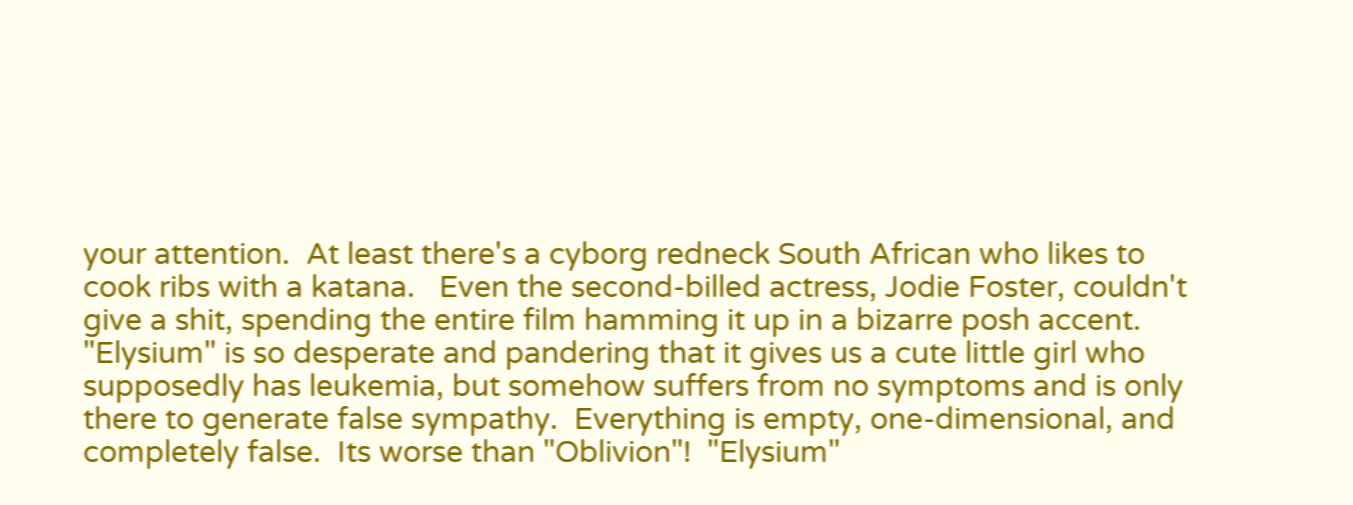your attention.  At least there's a cyborg redneck South African who likes to cook ribs with a katana.   Even the second-billed actress, Jodie Foster, couldn't give a shit, spending the entire film hamming it up in a bizarre posh accent.  "Elysium" is so desperate and pandering that it gives us a cute little girl who supposedly has leukemia, but somehow suffers from no symptoms and is only there to generate false sympathy.  Everything is empty, one-dimensional, and completely false.  Its worse than "Oblivion"!  "Elysium"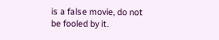is a false movie, do not be fooled by it.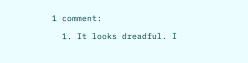1 comment:

  1. It looks dreadful. I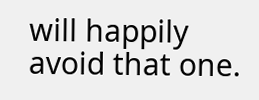will happily avoid that one.